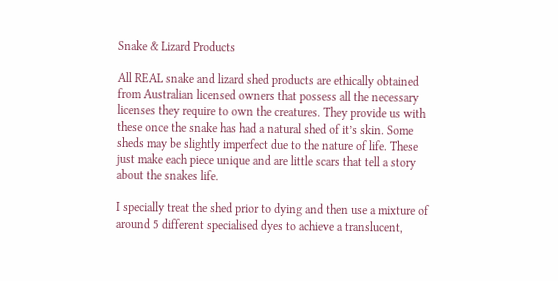Snake & Lizard Products

All REAL snake and lizard shed products are ethically obtained from Australian licensed owners that possess all the necessary licenses they require to own the creatures. They provide us with these once the snake has had a natural shed of it’s skin. Some sheds may be slightly imperfect due to the nature of life. These just make each piece unique and are little scars that tell a story about the snakes life.

I specially treat the shed prior to dying and then use a mixture of around 5 different specialised dyes to achieve a translucent,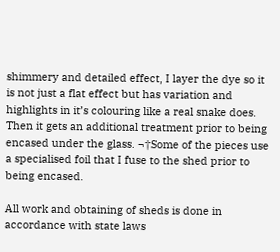shimmery and detailed effect, I layer the dye so it is not just a flat effect but has variation and highlights in it’s colouring like a real snake does. Then it gets an additional treatment prior to being encased under the glass. ¬†Some of the pieces use a specialised foil that I fuse to the shed prior to being encased.

All work and obtaining of sheds is done in accordance with state laws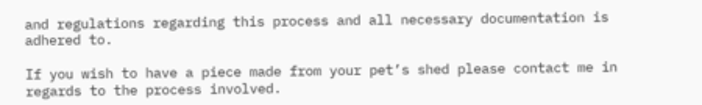and regulations regarding this process and all necessary documentation is adhered to.

If you wish to have a piece made from your pet’s shed please contact me in regards to the process involved.